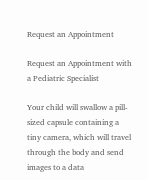Request an Appointment

Request an Appointment with a Pediatric Specialist

Your child will swallow a pill-sized capsule containing a tiny camera, which will travel through the body and send images to a data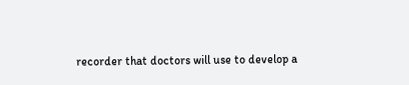recorder that doctors will use to develop a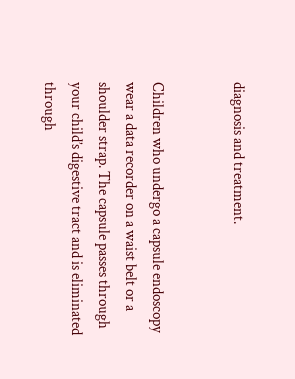diagnosis and treatment.


Children who undergo a capsule endoscopy wear a data recorder on a waist belt or a shoulder strap. The capsule passes through your child’s digestive tract and is eliminated through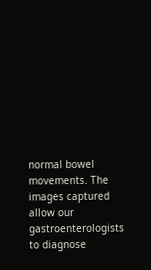normal bowel movements. The images captured allow our gastroenterologists to diagnose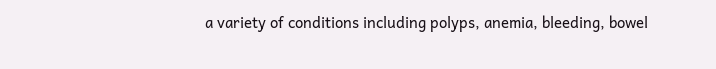a variety of conditions including polyps, anemia, bleeding, bowel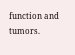function and tumors.